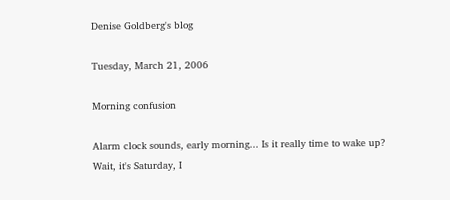Denise Goldberg's blog

Tuesday, March 21, 2006

Morning confusion

Alarm clock sounds, early morning... Is it really time to wake up? Wait, it's Saturday, I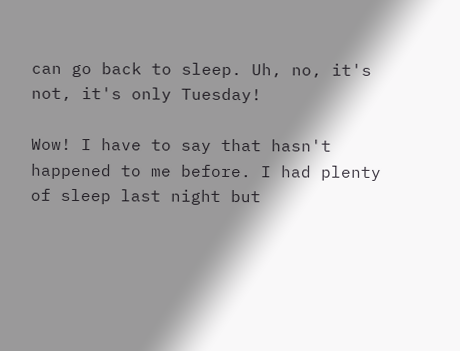can go back to sleep. Uh, no, it's not, it's only Tuesday!

Wow! I have to say that hasn't happened to me before. I had plenty of sleep last night but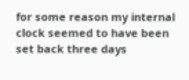for some reason my internal clock seemed to have been set back three days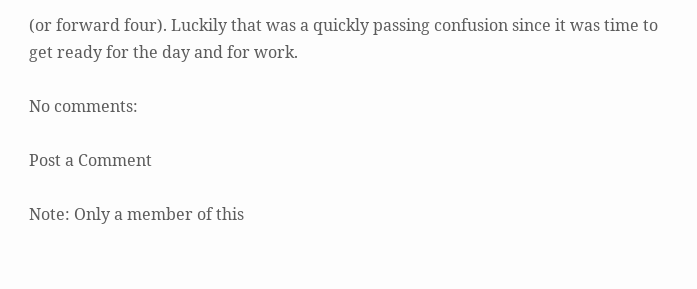(or forward four). Luckily that was a quickly passing confusion since it was time to get ready for the day and for work.

No comments:

Post a Comment

Note: Only a member of this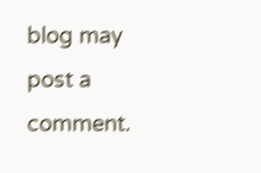blog may post a comment.